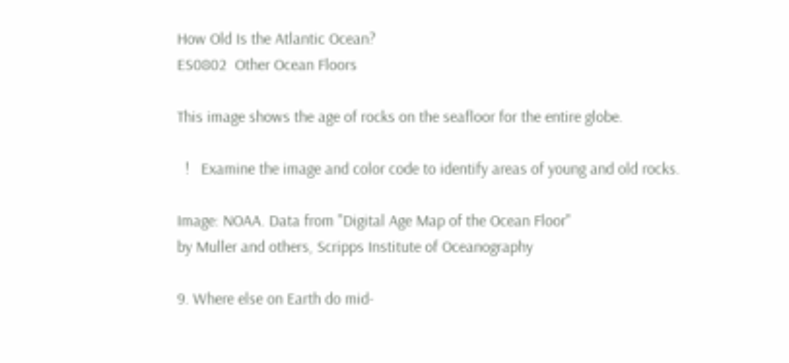How Old Is the Atlantic Ocean?
ES0802  Other Ocean Floors

This image shows the age of rocks on the seafloor for the entire globe.

  !   Examine the image and color code to identify areas of young and old rocks.

Image: NOAA. Data from "Digital Age Map of the Ocean Floor"
by Muller and others, Scripps Institute of Oceanography

9. Where else on Earth do mid-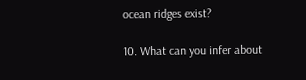ocean ridges exist?

10. What can you infer about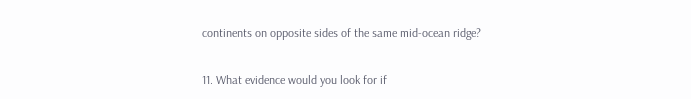continents on opposite sides of the same mid-ocean ridge?

11. What evidence would you look for if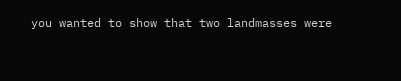you wanted to show that two landmasses were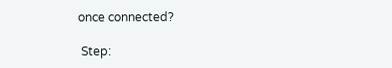once connected?

 Step: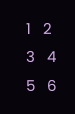1   2   3   4   5   6